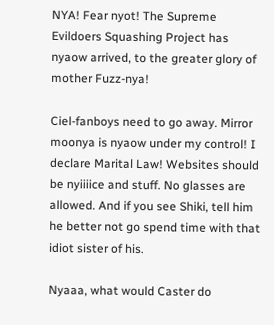NYA! Fear nyot! The Supreme Evildoers Squashing Project has nyaow arrived, to the greater glory of mother Fuzz-nya!

Ciel-fanboys need to go away. Mirror moonya is nyaow under my control! I declare Marital Law! Websites should be nyiiiice and stuff. No glasses are allowed. And if you see Shiki, tell him he better not go spend time with that idiot sister of his.

Nyaaa, what would Caster do